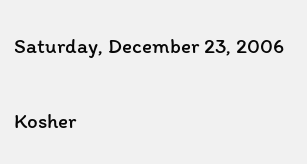Saturday, December 23, 2006

Kosher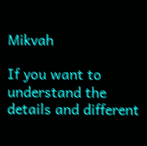Mikvah

If you want to understand the details and different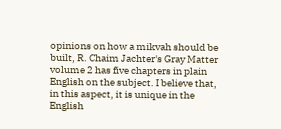opinions on how a mikvah should be built, R. Chaim Jachter's Gray Matter volume 2 has five chapters in plain English on the subject. I believe that, in this aspect, it is unique in the English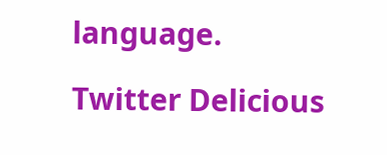language.

Twitter Delicious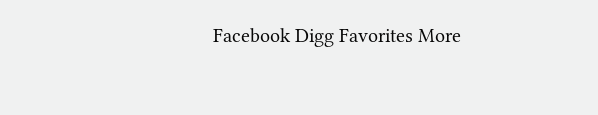Facebook Digg Favorites More